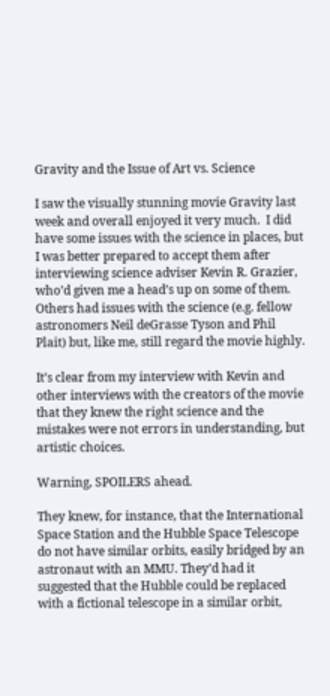Gravity and the Issue of Art vs. Science

I saw the visually stunning movie Gravity last week and overall enjoyed it very much.  I did have some issues with the science in places, but I was better prepared to accept them after interviewing science adviser Kevin R. Grazier, who’d given me a head’s up on some of them.  Others had issues with the science (e.g. fellow astronomers Neil deGrasse Tyson and Phil Plait) but, like me, still regard the movie highly.

It’s clear from my interview with Kevin and other interviews with the creators of the movie that they knew the right science and the mistakes were not errors in understanding, but artistic choices.

Warning, SPOILERS ahead.

They knew, for instance, that the International Space Station and the Hubble Space Telescope do not have similar orbits, easily bridged by an astronaut with an MMU. They’d had it suggested that the Hubble could be replaced with a fictional telescope in a similar orbit,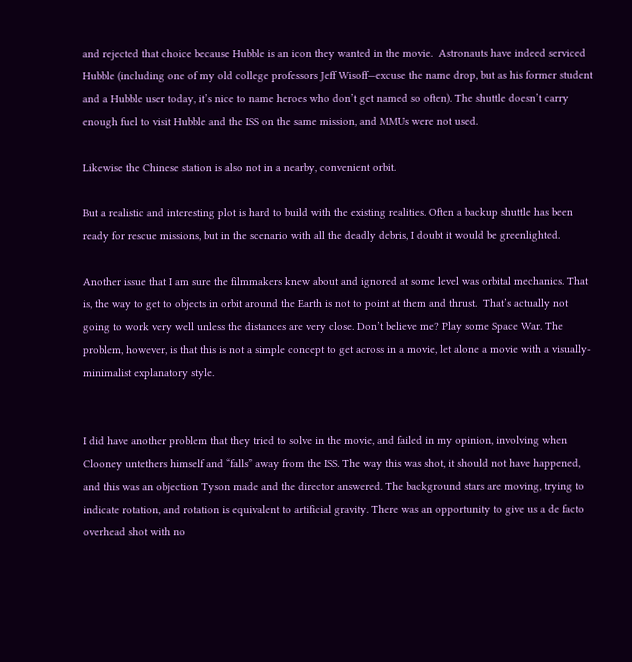and rejected that choice because Hubble is an icon they wanted in the movie.  Astronauts have indeed serviced Hubble (including one of my old college professors Jeff Wisoff—excuse the name drop, but as his former student and a Hubble user today, it’s nice to name heroes who don’t get named so often). The shuttle doesn’t carry enough fuel to visit Hubble and the ISS on the same mission, and MMUs were not used.

Likewise the Chinese station is also not in a nearby, convenient orbit.

But a realistic and interesting plot is hard to build with the existing realities. Often a backup shuttle has been ready for rescue missions, but in the scenario with all the deadly debris, I doubt it would be greenlighted.

Another issue that I am sure the filmmakers knew about and ignored at some level was orbital mechanics. That is, the way to get to objects in orbit around the Earth is not to point at them and thrust.  That’s actually not going to work very well unless the distances are very close. Don’t believe me? Play some Space War. The problem, however, is that this is not a simple concept to get across in a movie, let alone a movie with a visually-minimalist explanatory style.


I did have another problem that they tried to solve in the movie, and failed in my opinion, involving when Clooney untethers himself and “falls” away from the ISS. The way this was shot, it should not have happened, and this was an objection Tyson made and the director answered. The background stars are moving, trying to indicate rotation, and rotation is equivalent to artificial gravity. There was an opportunity to give us a de facto overhead shot with no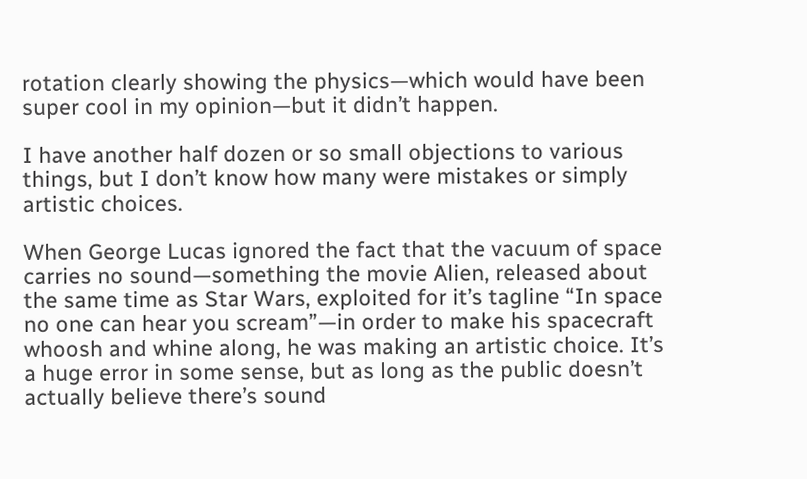rotation clearly showing the physics—which would have been super cool in my opinion—but it didn’t happen.

I have another half dozen or so small objections to various things, but I don’t know how many were mistakes or simply artistic choices.

When George Lucas ignored the fact that the vacuum of space carries no sound—something the movie Alien, released about the same time as Star Wars, exploited for it’s tagline “In space no one can hear you scream”—in order to make his spacecraft whoosh and whine along, he was making an artistic choice. It’s a huge error in some sense, but as long as the public doesn’t actually believe there’s sound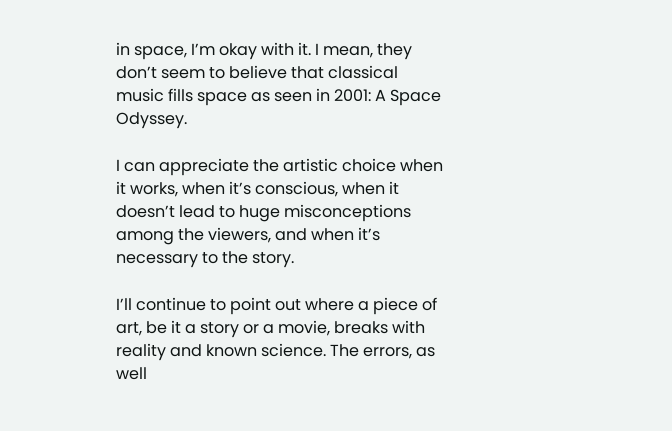in space, I’m okay with it. I mean, they don’t seem to believe that classical music fills space as seen in 2001: A Space Odyssey.

I can appreciate the artistic choice when it works, when it’s conscious, when it doesn’t lead to huge misconceptions among the viewers, and when it’s necessary to the story.

I’ll continue to point out where a piece of art, be it a story or a movie, breaks with reality and known science. The errors, as well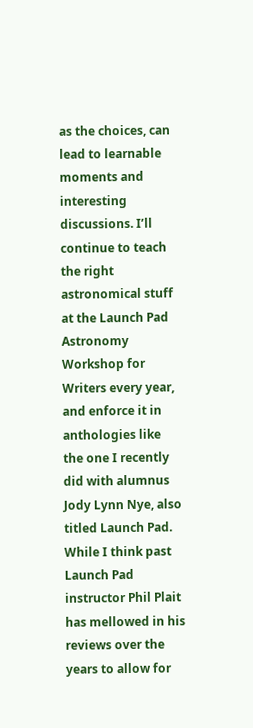as the choices, can lead to learnable moments and interesting discussions. I’ll continue to teach the right astronomical stuff at the Launch Pad Astronomy Workshop for Writers every year, and enforce it in anthologies like the one I recently did with alumnus Jody Lynn Nye, also titled Launch Pad. While I think past Launch Pad instructor Phil Plait has mellowed in his reviews over the years to allow for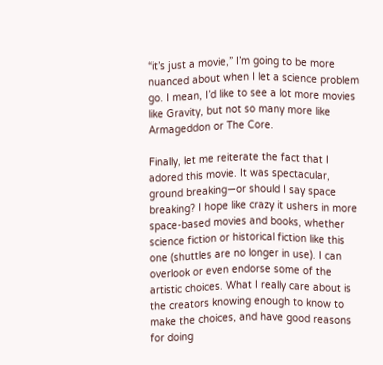“it’s just a movie,” I’m going to be more nuanced about when I let a science problem go. I mean, I’d like to see a lot more movies like Gravity, but not so many more like Armageddon or The Core.

Finally, let me reiterate the fact that I adored this movie. It was spectacular, ground breaking—or should I say space breaking? I hope like crazy it ushers in more space-based movies and books, whether science fiction or historical fiction like this one (shuttles are no longer in use). I can overlook or even endorse some of the artistic choices. What I really care about is the creators knowing enough to know to make the choices, and have good reasons for doing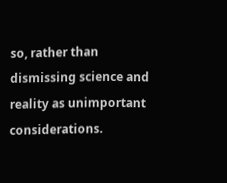so, rather than dismissing science and reality as unimportant considerations.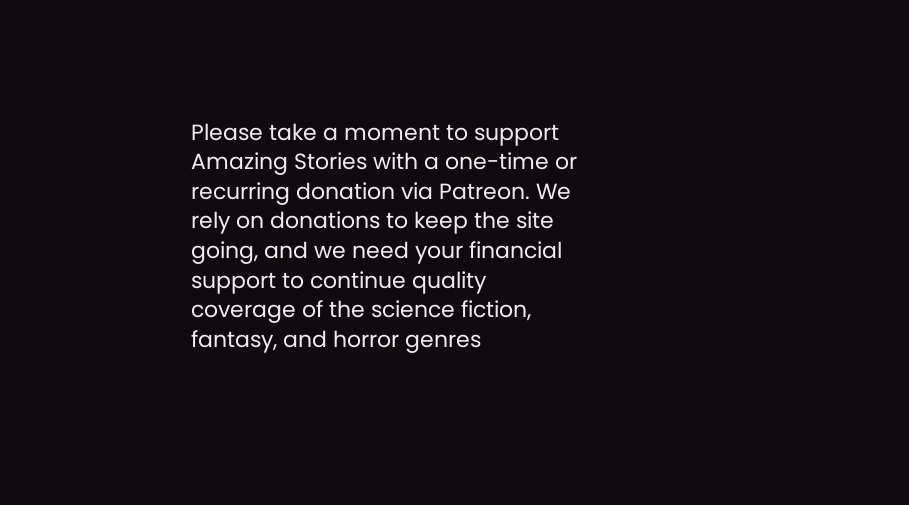Please take a moment to support Amazing Stories with a one-time or recurring donation via Patreon. We rely on donations to keep the site going, and we need your financial support to continue quality coverage of the science fiction, fantasy, and horror genres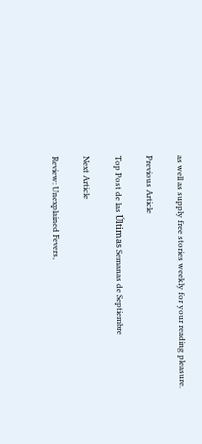as well as supply free stories weekly for your reading pleasure.

Previous Article

Top Post de las Últimas Semanas de Septiembre

Next Article

Review: Unexplained Fevers,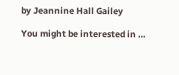by Jeannine Hall Gailey

You might be interested in …